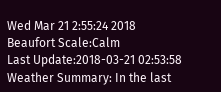Wed Mar 21 2:55:24 2018
Beaufort Scale:Calm
Last Update:2018-03-21 02:53:58
Weather Summary: In the last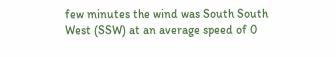few minutes the wind was South South West (SSW) at an average speed of 0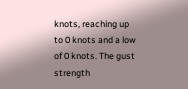knots, reaching up to 0 knots and a low of 0 knots. The gust strength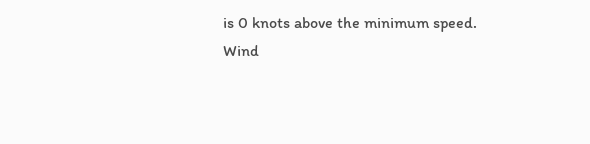is 0 knots above the minimum speed.
Wind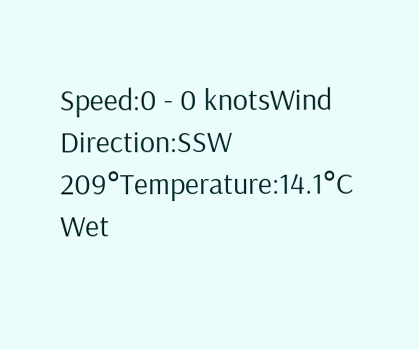Speed:0 - 0 knotsWind Direction:SSW 209°Temperature:14.1°C
Wet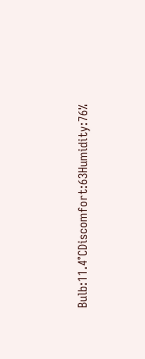Bulb:11.4°CDiscomfort:63Humidity:76%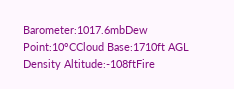Barometer:1017.6mbDew Point:10°CCloud Base:1710ft AGL
Density Altitude:-108ftFire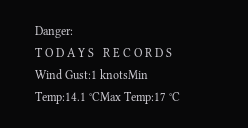Danger:
T O D A Y S   R E C O R D S
Wind Gust:1 knotsMin Temp:14.1 °CMax Temp:17 °C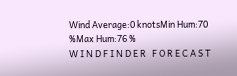Wind Average:0 knotsMin Hum:70 %Max Hum:76 %
W I N D F I N D E R   F O R E C A S T